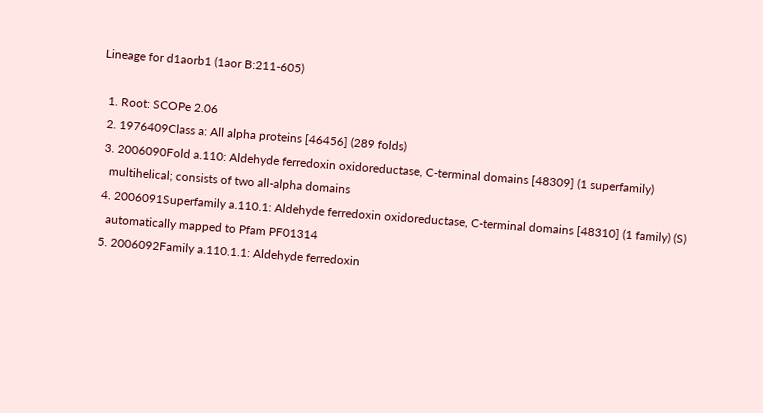Lineage for d1aorb1 (1aor B:211-605)

  1. Root: SCOPe 2.06
  2. 1976409Class a: All alpha proteins [46456] (289 folds)
  3. 2006090Fold a.110: Aldehyde ferredoxin oxidoreductase, C-terminal domains [48309] (1 superfamily)
    multihelical; consists of two all-alpha domains
  4. 2006091Superfamily a.110.1: Aldehyde ferredoxin oxidoreductase, C-terminal domains [48310] (1 family) (S)
    automatically mapped to Pfam PF01314
  5. 2006092Family a.110.1.1: Aldehyde ferredoxin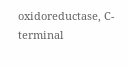oxidoreductase, C-terminal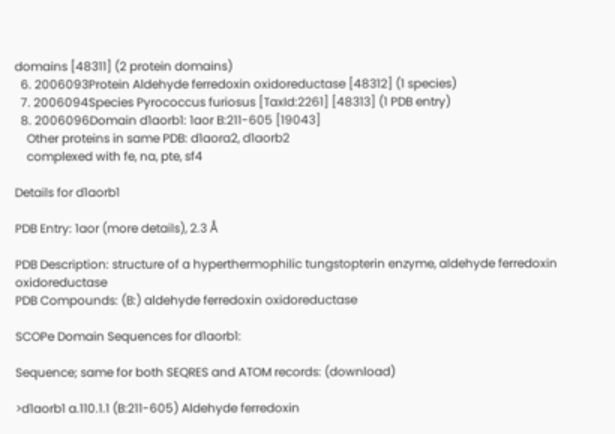domains [48311] (2 protein domains)
  6. 2006093Protein Aldehyde ferredoxin oxidoreductase [48312] (1 species)
  7. 2006094Species Pyrococcus furiosus [TaxId:2261] [48313] (1 PDB entry)
  8. 2006096Domain d1aorb1: 1aor B:211-605 [19043]
    Other proteins in same PDB: d1aora2, d1aorb2
    complexed with fe, na, pte, sf4

Details for d1aorb1

PDB Entry: 1aor (more details), 2.3 Å

PDB Description: structure of a hyperthermophilic tungstopterin enzyme, aldehyde ferredoxin oxidoreductase
PDB Compounds: (B:) aldehyde ferredoxin oxidoreductase

SCOPe Domain Sequences for d1aorb1:

Sequence; same for both SEQRES and ATOM records: (download)

>d1aorb1 a.110.1.1 (B:211-605) Aldehyde ferredoxin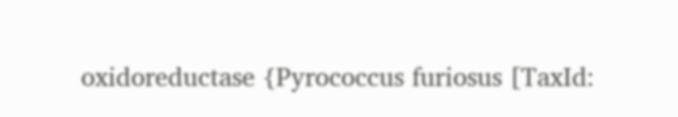oxidoreductase {Pyrococcus furiosus [TaxId: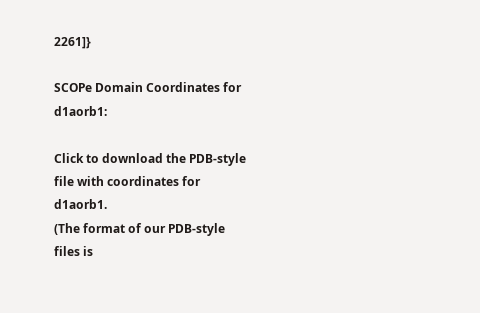2261]}

SCOPe Domain Coordinates for d1aorb1:

Click to download the PDB-style file with coordinates for d1aorb1.
(The format of our PDB-style files is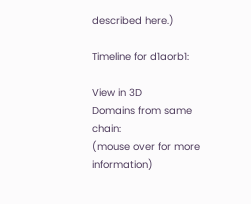described here.)

Timeline for d1aorb1:

View in 3D
Domains from same chain:
(mouse over for more information)